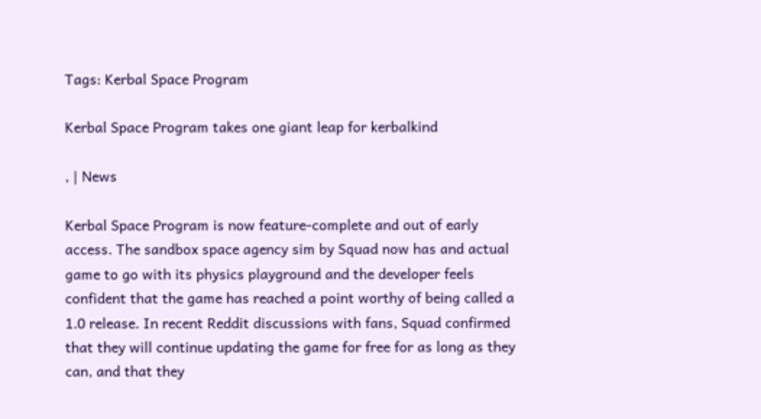Tags: Kerbal Space Program

Kerbal Space Program takes one giant leap for kerbalkind

, | News

Kerbal Space Program is now feature-complete and out of early access. The sandbox space agency sim by Squad now has and actual game to go with its physics playground and the developer feels confident that the game has reached a point worthy of being called a 1.0 release. In recent Reddit discussions with fans, Squad confirmed that they will continue updating the game for free for as long as they can, and that they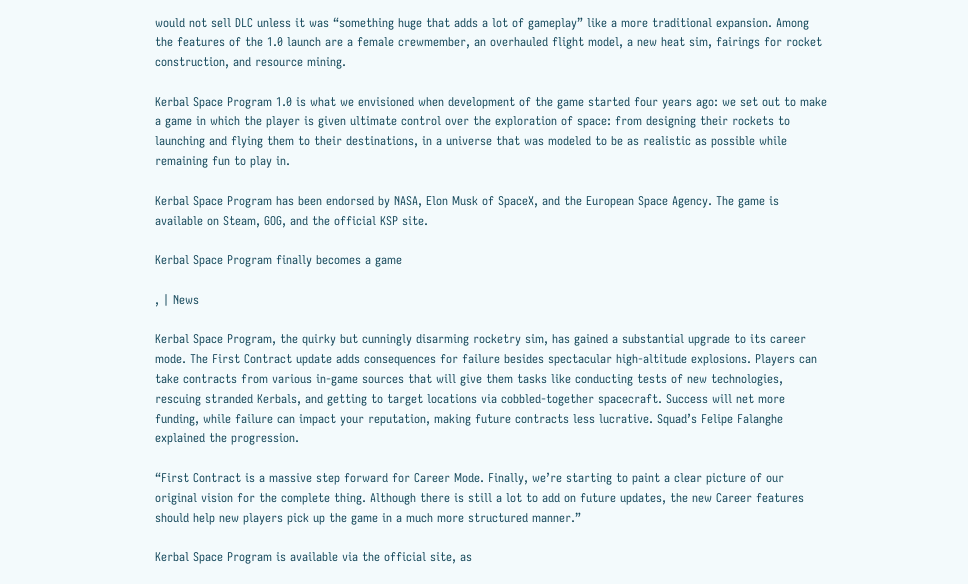would not sell DLC unless it was “something huge that adds a lot of gameplay” like a more traditional expansion. Among the features of the 1.0 launch are a female crewmember, an overhauled flight model, a new heat sim, fairings for rocket construction, and resource mining.

Kerbal Space Program 1.0 is what we envisioned when development of the game started four years ago: we set out to make a game in which the player is given ultimate control over the exploration of space: from designing their rockets to launching and flying them to their destinations, in a universe that was modeled to be as realistic as possible while remaining fun to play in.

Kerbal Space Program has been endorsed by NASA, Elon Musk of SpaceX, and the European Space Agency. The game is available on Steam, GOG, and the official KSP site.

Kerbal Space Program finally becomes a game

, | News

Kerbal Space Program, the quirky but cunningly disarming rocketry sim, has gained a substantial upgrade to its career mode. The First Contract update adds consequences for failure besides spectacular high-altitude explosions. Players can take contracts from various in-game sources that will give them tasks like conducting tests of new technologies, rescuing stranded Kerbals, and getting to target locations via cobbled-together spacecraft. Success will net more funding, while failure can impact your reputation, making future contracts less lucrative. Squad’s Felipe Falanghe explained the progression.

“First Contract is a massive step forward for Career Mode. Finally, we’re starting to paint a clear picture of our original vision for the complete thing. Although there is still a lot to add on future updates, the new Career features should help new players pick up the game in a much more structured manner.”

Kerbal Space Program is available via the official site, as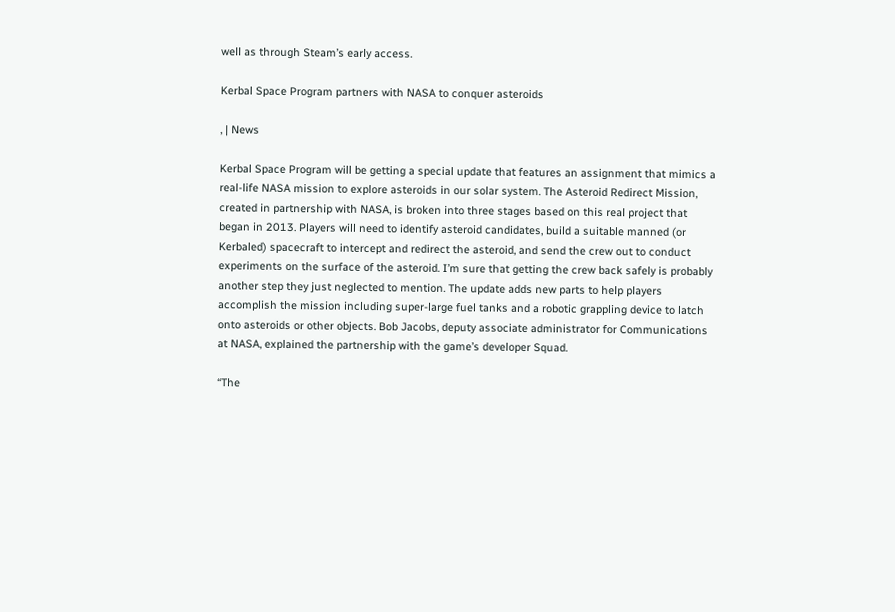well as through Steam’s early access.

Kerbal Space Program partners with NASA to conquer asteroids

, | News

Kerbal Space Program will be getting a special update that features an assignment that mimics a real-life NASA mission to explore asteroids in our solar system. The Asteroid Redirect Mission, created in partnership with NASA, is broken into three stages based on this real project that began in 2013. Players will need to identify asteroid candidates, build a suitable manned (or Kerbaled) spacecraft to intercept and redirect the asteroid, and send the crew out to conduct experiments on the surface of the asteroid. I’m sure that getting the crew back safely is probably another step they just neglected to mention. The update adds new parts to help players accomplish the mission including super-large fuel tanks and a robotic grappling device to latch onto asteroids or other objects. Bob Jacobs, deputy associate administrator for Communications at NASA, explained the partnership with the game’s developer Squad.

“The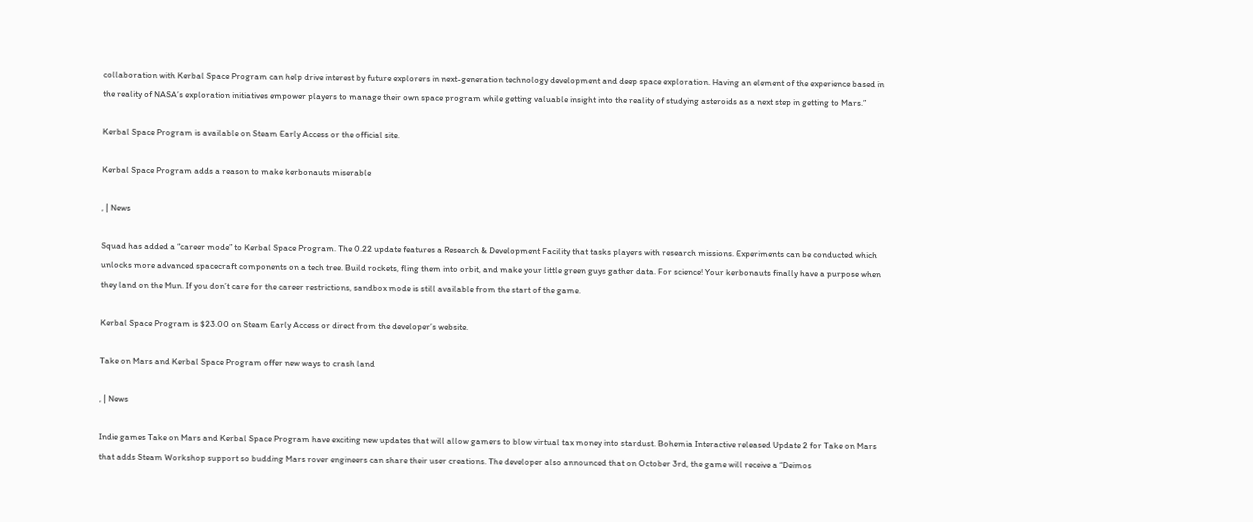collaboration with Kerbal Space Program can help drive interest by future explorers in next-generation technology development and deep space exploration. Having an element of the experience based in the reality of NASA’s exploration initiatives empower players to manage their own space program while getting valuable insight into the reality of studying asteroids as a next step in getting to Mars.”

Kerbal Space Program is available on Steam Early Access or the official site.

Kerbal Space Program adds a reason to make kerbonauts miserable

, | News

Squad has added a “career mode” to Kerbal Space Program. The 0.22 update features a Research & Development Facility that tasks players with research missions. Experiments can be conducted which unlocks more advanced spacecraft components on a tech tree. Build rockets, fling them into orbit, and make your little green guys gather data. For science! Your kerbonauts finally have a purpose when they land on the Mun. If you don’t care for the career restrictions, sandbox mode is still available from the start of the game.

Kerbal Space Program is $23.00 on Steam Early Access or direct from the developer’s website.

Take on Mars and Kerbal Space Program offer new ways to crash land

, | News

Indie games Take on Mars and Kerbal Space Program have exciting new updates that will allow gamers to blow virtual tax money into stardust. Bohemia Interactive released Update 2 for Take on Mars that adds Steam Workshop support so budding Mars rover engineers can share their user creations. The developer also announced that on October 3rd, the game will receive a “Deimos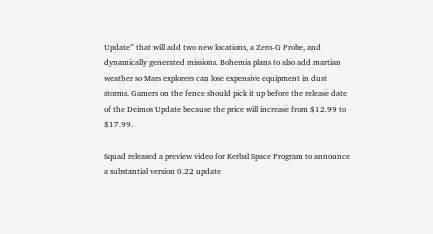Update” that will add two new locations, a Zero-G Probe, and dynamically generated missions. Bohemia plans to also add martian weather so Mars explorers can lose expensive equipment in dust storms. Gamers on the fence should pick it up before the release date of the Deimos Update because the price will increase from $12.99 to $17.99.

Squad released a preview video for Kerbal Space Program to announce a substantial version 0.22 update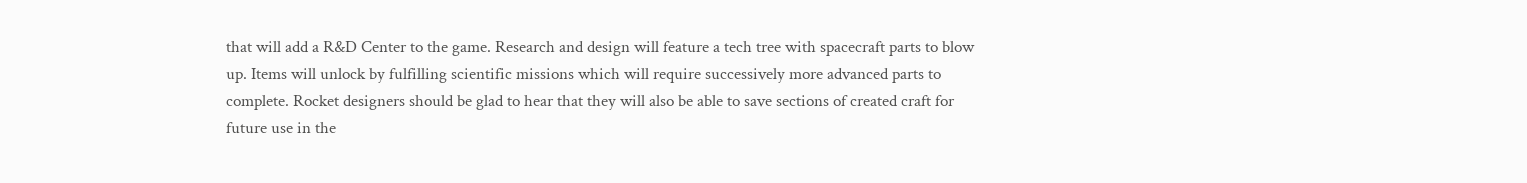that will add a R&D Center to the game. Research and design will feature a tech tree with spacecraft parts to blow up. Items will unlock by fulfilling scientific missions which will require successively more advanced parts to complete. Rocket designers should be glad to hear that they will also be able to save sections of created craft for future use in the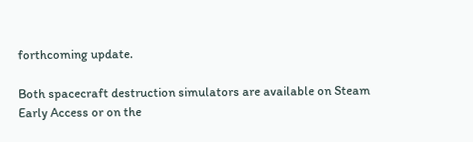forthcoming update.

Both spacecraft destruction simulators are available on Steam Early Access or on the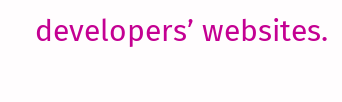developers’ websites.